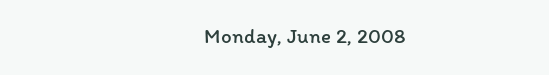Monday, June 2, 2008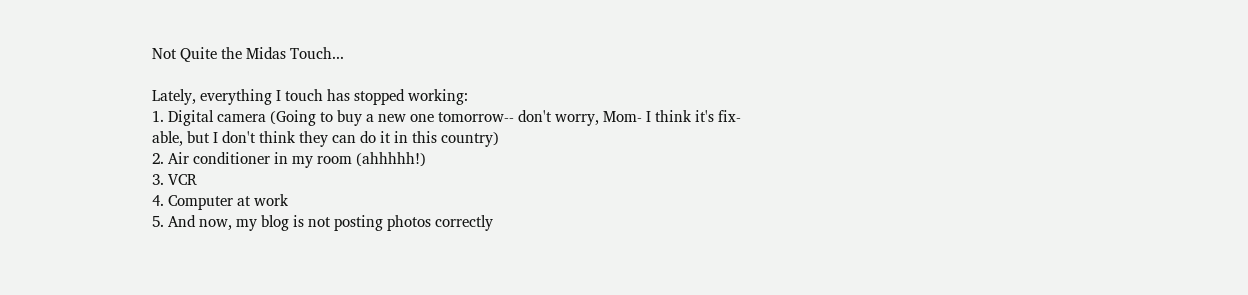Not Quite the Midas Touch...

Lately, everything I touch has stopped working:
1. Digital camera (Going to buy a new one tomorrow-- don't worry, Mom- I think it's fix-able, but I don't think they can do it in this country)
2. Air conditioner in my room (ahhhhh!)
3. VCR
4. Computer at work
5. And now, my blog is not posting photos correctly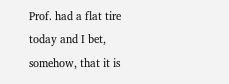Prof. had a flat tire today and I bet, somehow, that it is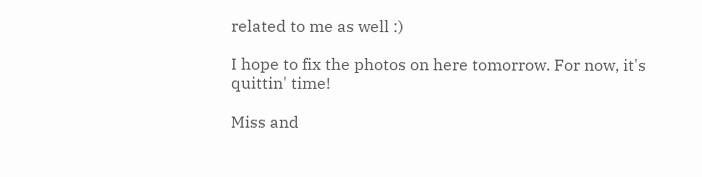related to me as well :)

I hope to fix the photos on here tomorrow. For now, it's quittin' time!

Miss and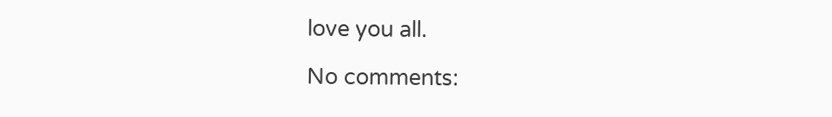love you all.

No comments: